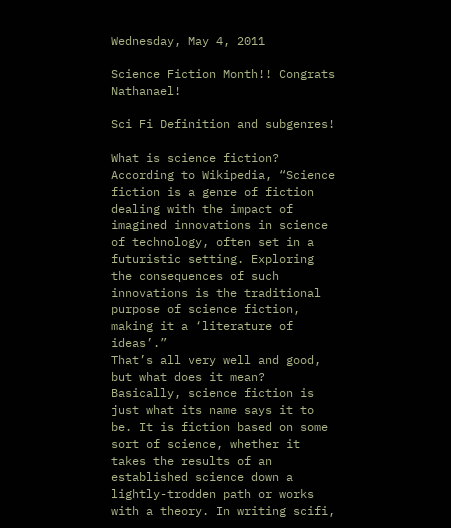Wednesday, May 4, 2011

Science Fiction Month!! Congrats Nathanael!

Sci Fi Definition and subgenres!

What is science fiction? According to Wikipedia, “Science fiction is a genre of fiction dealing with the impact of imagined innovations in science of technology, often set in a futuristic setting. Exploring the consequences of such innovations is the traditional purpose of science fiction, making it a ‘literature of ideas’.”
That’s all very well and good, but what does it mean?
Basically, science fiction is just what its name says it to be. It is fiction based on some sort of science, whether it takes the results of an established science down a lightly-trodden path or works with a theory. In writing scifi,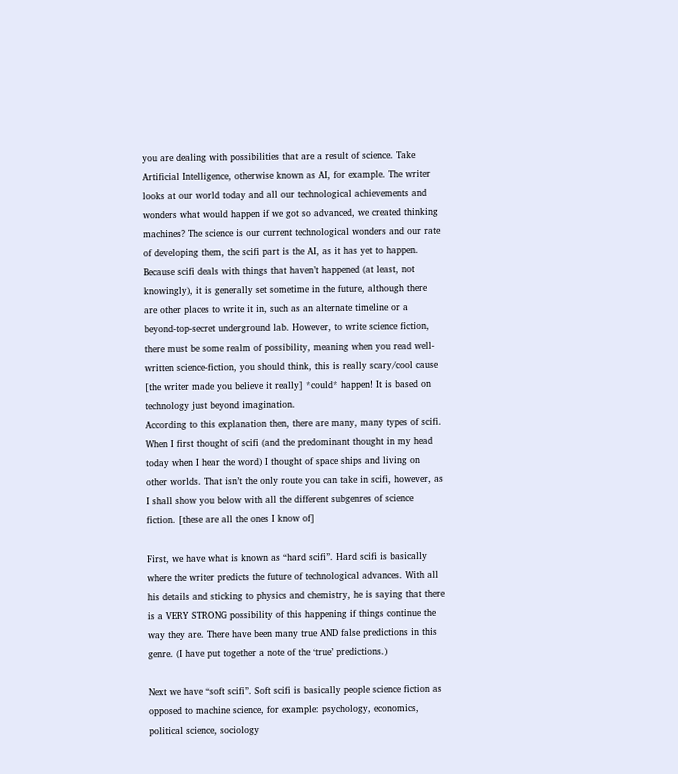you are dealing with possibilities that are a result of science. Take Artificial Intelligence, otherwise known as AI, for example. The writer looks at our world today and all our technological achievements and wonders what would happen if we got so advanced, we created thinking machines? The science is our current technological wonders and our rate of developing them, the scifi part is the AI, as it has yet to happen.
Because scifi deals with things that haven’t happened (at least, not knowingly), it is generally set sometime in the future, although there are other places to write it in, such as an alternate timeline or a beyond-top-secret underground lab. However, to write science fiction, there must be some realm of possibility, meaning when you read well-written science-fiction, you should think, this is really scary/cool cause [the writer made you believe it really] *could* happen! It is based on technology just beyond imagination.
According to this explanation then, there are many, many types of scifi. When I first thought of scifi (and the predominant thought in my head today when I hear the word) I thought of space ships and living on other worlds. That isn’t the only route you can take in scifi, however, as I shall show you below with all the different subgenres of science fiction. [these are all the ones I know of]

First, we have what is known as “hard scifi”. Hard scifi is basically where the writer predicts the future of technological advances. With all his details and sticking to physics and chemistry, he is saying that there is a VERY STRONG possibility of this happening if things continue the way they are. There have been many true AND false predictions in this genre. (I have put together a note of the ‘true’ predictions.)

Next we have “soft scifi”. Soft scifi is basically people science fiction as opposed to machine science, for example: psychology, economics, political science, sociology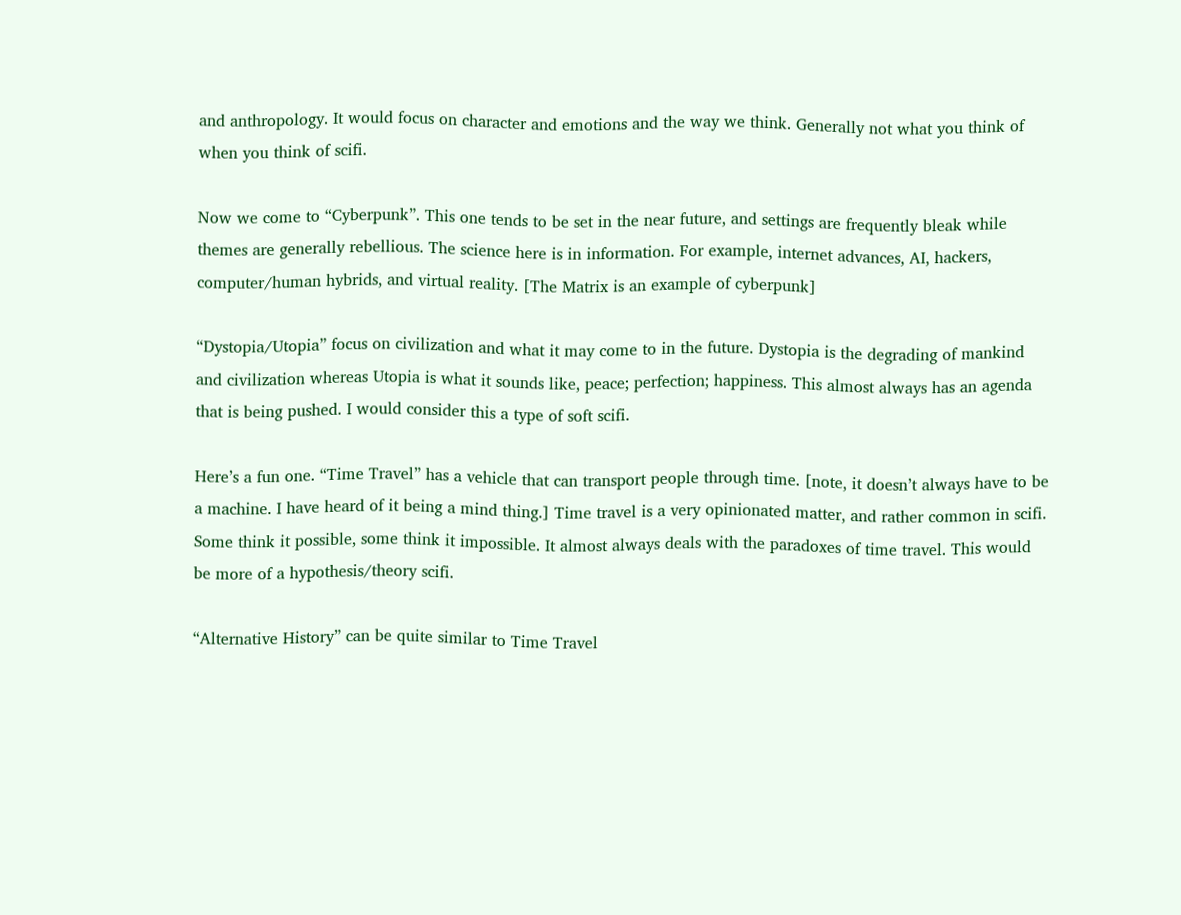and anthropology. It would focus on character and emotions and the way we think. Generally not what you think of when you think of scifi.

Now we come to “Cyberpunk”. This one tends to be set in the near future, and settings are frequently bleak while themes are generally rebellious. The science here is in information. For example, internet advances, AI, hackers, computer/human hybrids, and virtual reality. [The Matrix is an example of cyberpunk]

“Dystopia/Utopia” focus on civilization and what it may come to in the future. Dystopia is the degrading of mankind and civilization whereas Utopia is what it sounds like, peace; perfection; happiness. This almost always has an agenda that is being pushed. I would consider this a type of soft scifi.

Here’s a fun one. “Time Travel” has a vehicle that can transport people through time. [note, it doesn’t always have to be a machine. I have heard of it being a mind thing.] Time travel is a very opinionated matter, and rather common in scifi. Some think it possible, some think it impossible. It almost always deals with the paradoxes of time travel. This would be more of a hypothesis/theory scifi.

“Alternative History” can be quite similar to Time Travel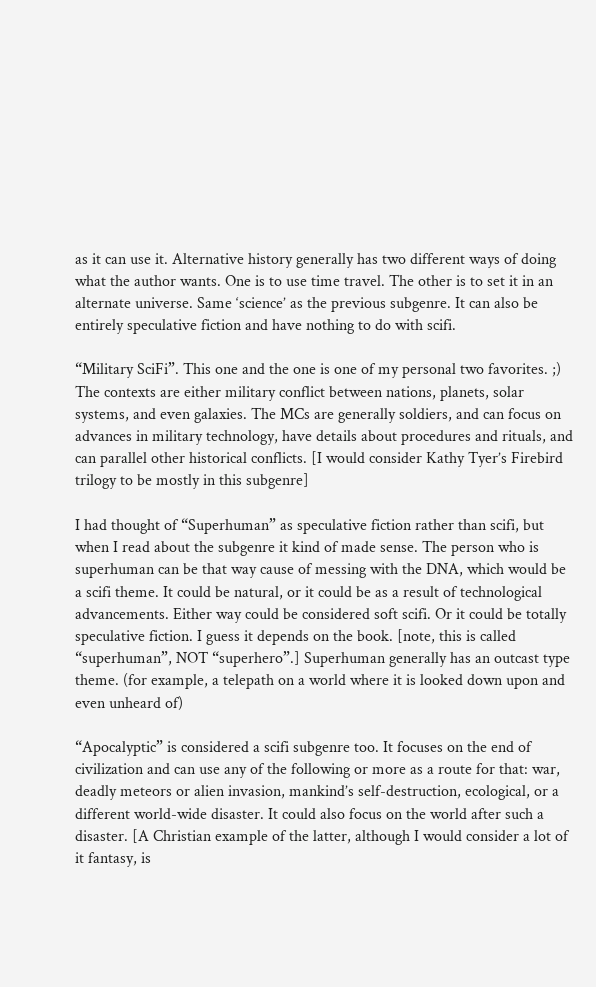as it can use it. Alternative history generally has two different ways of doing what the author wants. One is to use time travel. The other is to set it in an alternate universe. Same ‘science’ as the previous subgenre. It can also be entirely speculative fiction and have nothing to do with scifi.

“Military SciFi”. This one and the one is one of my personal two favorites. ;) The contexts are either military conflict between nations, planets, solar systems, and even galaxies. The MCs are generally soldiers, and can focus on advances in military technology, have details about procedures and rituals, and can parallel other historical conflicts. [I would consider Kathy Tyer’s Firebird trilogy to be mostly in this subgenre]

I had thought of “Superhuman” as speculative fiction rather than scifi, but when I read about the subgenre it kind of made sense. The person who is superhuman can be that way cause of messing with the DNA, which would be a scifi theme. It could be natural, or it could be as a result of technological advancements. Either way could be considered soft scifi. Or it could be totally speculative fiction. I guess it depends on the book. [note, this is called “superhuman”, NOT “superhero”.] Superhuman generally has an outcast type theme. (for example, a telepath on a world where it is looked down upon and even unheard of)

“Apocalyptic” is considered a scifi subgenre too. It focuses on the end of civilization and can use any of the following or more as a route for that: war, deadly meteors or alien invasion, mankind’s self-destruction, ecological, or a different world-wide disaster. It could also focus on the world after such a disaster. [A Christian example of the latter, although I would consider a lot of it fantasy, is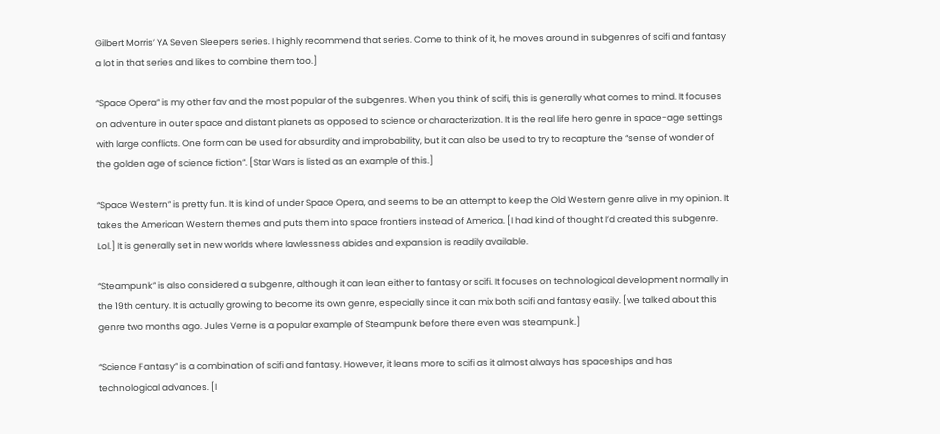Gilbert Morris’ YA Seven Sleepers series. I highly recommend that series. Come to think of it, he moves around in subgenres of scifi and fantasy a lot in that series and likes to combine them too.]

“Space Opera” is my other fav and the most popular of the subgenres. When you think of scifi, this is generally what comes to mind. It focuses on adventure in outer space and distant planets as opposed to science or characterization. It is the real life hero genre in space-age settings with large conflicts. One form can be used for absurdity and improbability, but it can also be used to try to recapture the “sense of wonder of the golden age of science fiction”. [Star Wars is listed as an example of this.]

“Space Western” is pretty fun. It is kind of under Space Opera, and seems to be an attempt to keep the Old Western genre alive in my opinion. It takes the American Western themes and puts them into space frontiers instead of America. [I had kind of thought I’d created this subgenre. Lol.] It is generally set in new worlds where lawlessness abides and expansion is readily available.

“Steampunk” is also considered a subgenre, although it can lean either to fantasy or scifi. It focuses on technological development normally in the 19th century. It is actually growing to become its own genre, especially since it can mix both scifi and fantasy easily. [we talked about this genre two months ago. Jules Verne is a popular example of Steampunk before there even was steampunk.]

“Science Fantasy” is a combination of scifi and fantasy. However, it leans more to scifi as it almost always has spaceships and has technological advances. [I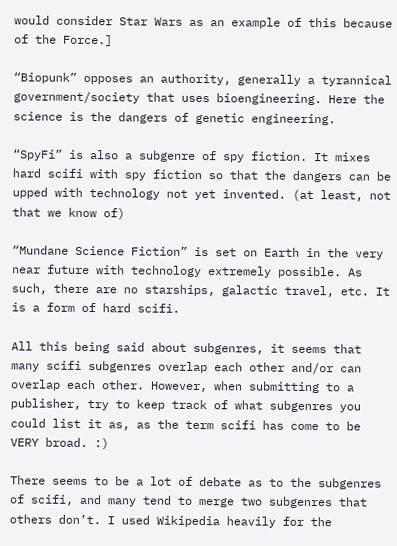would consider Star Wars as an example of this because of the Force.]

“Biopunk” opposes an authority, generally a tyrannical government/society that uses bioengineering. Here the science is the dangers of genetic engineering.

“SpyFi” is also a subgenre of spy fiction. It mixes hard scifi with spy fiction so that the dangers can be upped with technology not yet invented. (at least, not that we know of)

“Mundane Science Fiction” is set on Earth in the very near future with technology extremely possible. As such, there are no starships, galactic travel, etc. It is a form of hard scifi.

All this being said about subgenres, it seems that many scifi subgenres overlap each other and/or can overlap each other. However, when submitting to a publisher, try to keep track of what subgenres you could list it as, as the term scifi has come to be VERY broad. :)

There seems to be a lot of debate as to the subgenres of scifi, and many tend to merge two subgenres that others don’t. I used Wikipedia heavily for the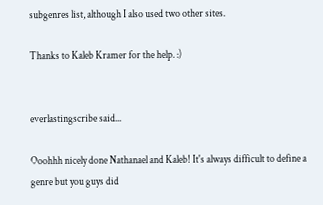subgenres list, although I also used two other sites.

Thanks to Kaleb Kramer for the help. :)


everlastingscribe said...

Ooohhh nicely done Nathanael and Kaleb! It's always difficult to define a genre but you guys did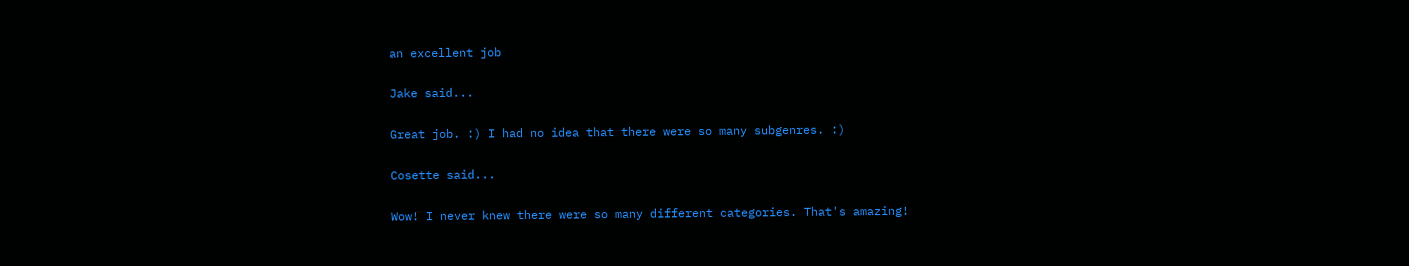an excellent job

Jake said...

Great job. :) I had no idea that there were so many subgenres. :)

Cosette said...

Wow! I never knew there were so many different categories. That's amazing!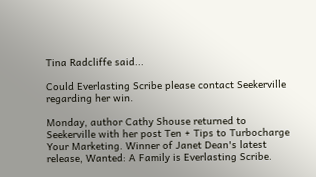Tina Radcliffe said...

Could Everlasting Scribe please contact Seekerville regarding her win.

Monday, author Cathy Shouse returned to Seekerville with her post Ten + Tips to Turbocharge Your Marketing. Winner of Janet Dean's latest release, Wanted: A Family is Everlasting Scribe.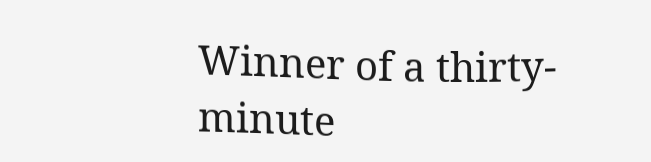Winner of a thirty-minute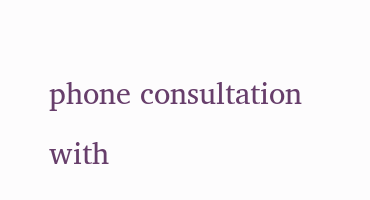phone consultation with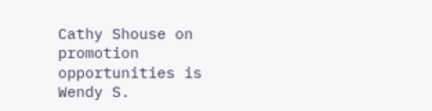Cathy Shouse on promotion opportunities is Wendy S.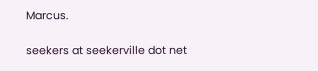Marcus.

seekers at seekerville dot net